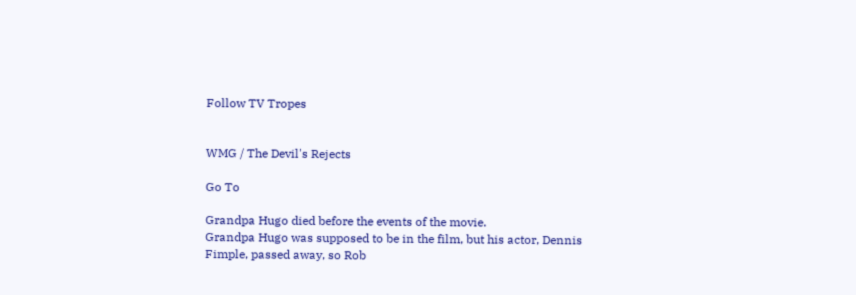Follow TV Tropes


WMG / The Devil's Rejects

Go To

Grandpa Hugo died before the events of the movie.
Grandpa Hugo was supposed to be in the film, but his actor, Dennis Fimple, passed away, so Rob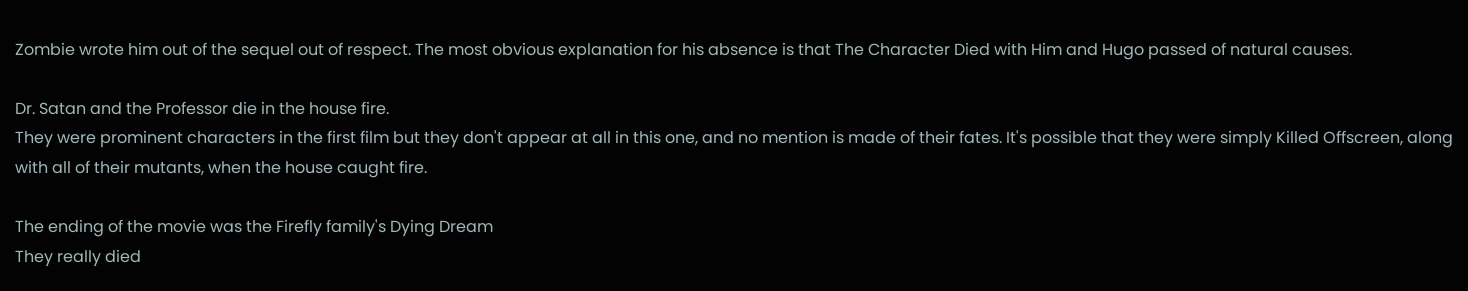Zombie wrote him out of the sequel out of respect. The most obvious explanation for his absence is that The Character Died with Him and Hugo passed of natural causes.

Dr. Satan and the Professor die in the house fire.
They were prominent characters in the first film but they don't appear at all in this one, and no mention is made of their fates. It's possible that they were simply Killed Offscreen, along with all of their mutants, when the house caught fire.

The ending of the movie was the Firefly family's Dying Dream
They really died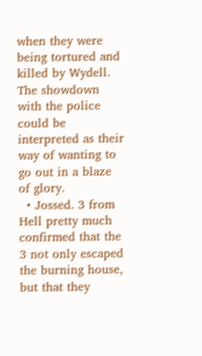when they were being tortured and killed by Wydell. The showdown with the police could be interpreted as their way of wanting to go out in a blaze of glory.
  • Jossed. 3 from Hell pretty much confirmed that the 3 not only escaped the burning house, but that they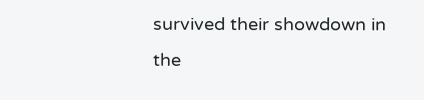survived their showdown in the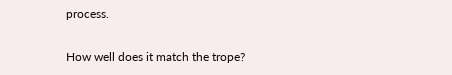process.

How well does it match the trope?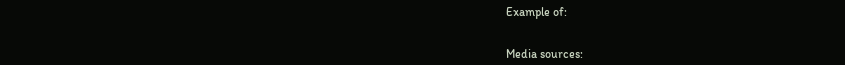Example of:


Media sources: